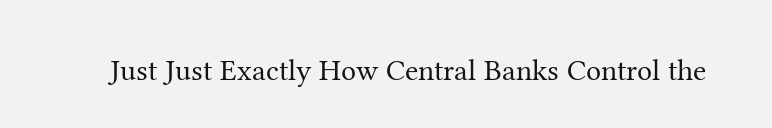Just Just Exactly How Central Banks Control the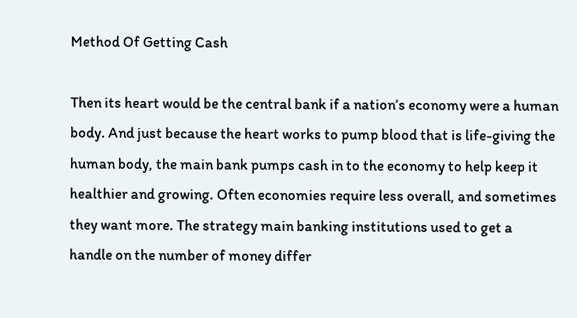Method Of Getting Cash

Then its heart would be the central bank if a nation’s economy were a human body. And just because the heart works to pump blood that is life-giving the human body, the main bank pumps cash in to the economy to help keep it healthier and growing. Often economies require less overall, and sometimes they want more. The strategy main banking institutions used to get a handle on the number of money differ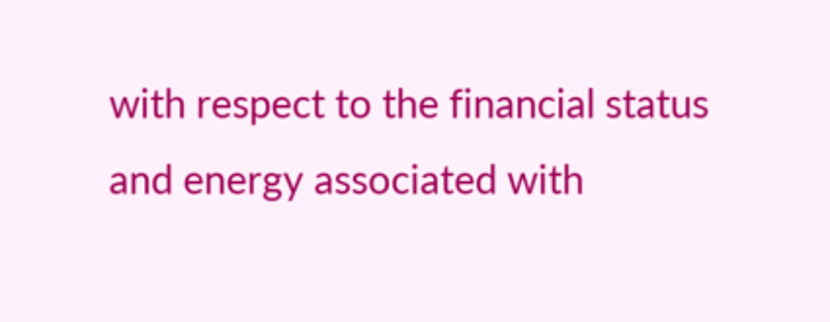with respect to the financial status and energy associated with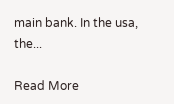main bank. In the usa, the...

Read More